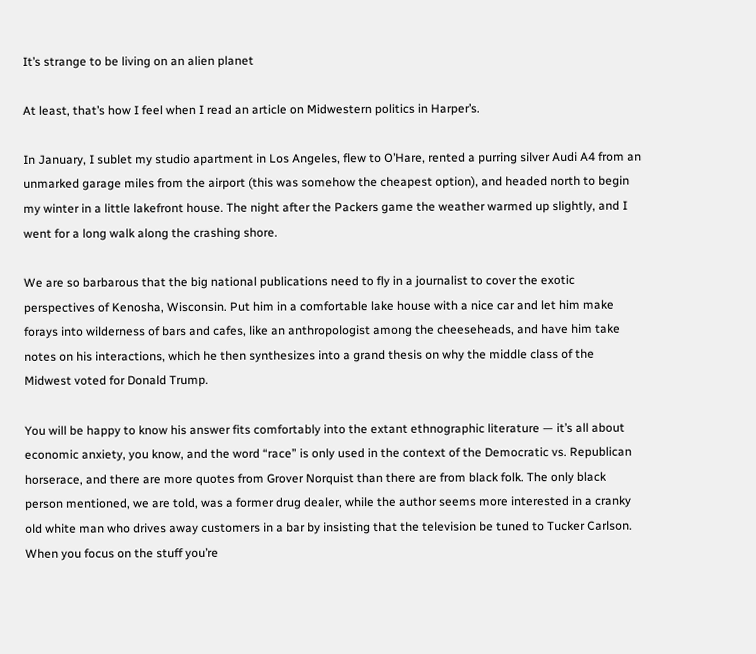It’s strange to be living on an alien planet

At least, that’s how I feel when I read an article on Midwestern politics in Harper’s.

In January, I sublet my studio apartment in Los Angeles, flew to O’Hare, rented a purring silver Audi A4 from an unmarked garage miles from the airport (this was somehow the cheapest option), and headed north to begin my winter in a little lakefront house. The night after the Packers game the weather warmed up slightly, and I went for a long walk along the crashing shore.

We are so barbarous that the big national publications need to fly in a journalist to cover the exotic perspectives of Kenosha, Wisconsin. Put him in a comfortable lake house with a nice car and let him make forays into wilderness of bars and cafes, like an anthropologist among the cheeseheads, and have him take notes on his interactions, which he then synthesizes into a grand thesis on why the middle class of the Midwest voted for Donald Trump.

You will be happy to know his answer fits comfortably into the extant ethnographic literature — it’s all about economic anxiety, you know, and the word “race” is only used in the context of the Democratic vs. Republican horserace, and there are more quotes from Grover Norquist than there are from black folk. The only black person mentioned, we are told, was a former drug dealer, while the author seems more interested in a cranky old white man who drives away customers in a bar by insisting that the television be tuned to Tucker Carlson. When you focus on the stuff you’re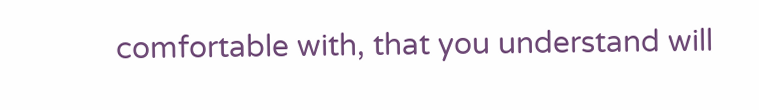comfortable with, that you understand will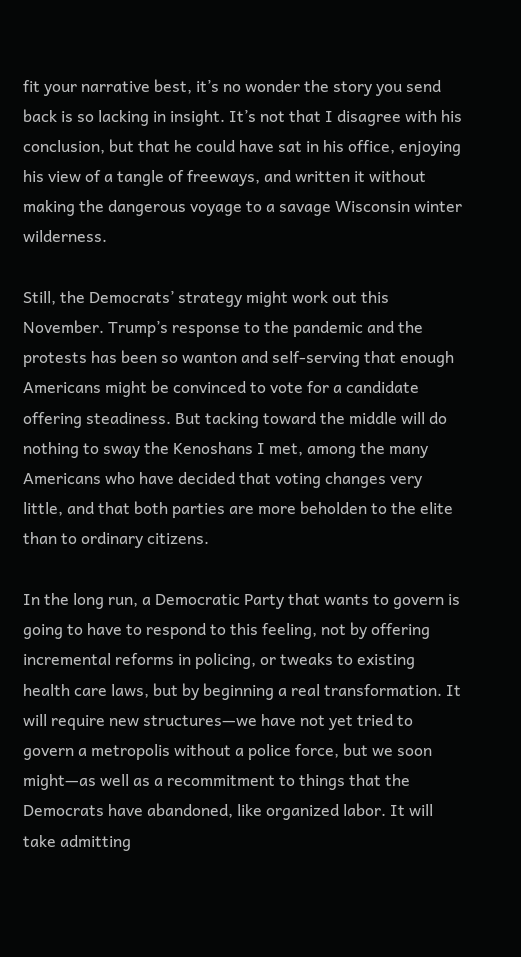fit your narrative best, it’s no wonder the story you send back is so lacking in insight. It’s not that I disagree with his conclusion, but that he could have sat in his office, enjoying his view of a tangle of freeways, and written it without making the dangerous voyage to a savage Wisconsin winter wilderness.

Still, the Democrats’ strategy might work out this November. Trump’s response to the pandemic and the protests has been so wanton and self-serving that enough Americans might be convinced to vote for a candidate offering steadiness. But tacking toward the middle will do nothing to sway the Kenoshans I met, among the many Americans who have decided that voting changes very little, and that both parties are more beholden to the elite than to ordinary citizens.

In the long run, a Democratic Party that wants to govern is going to have to respond to this feeling, not by offering incremental reforms in policing, or tweaks to existing health care laws, but by beginning a real transformation. It will require new structures—we have not yet tried to govern a metropolis without a police force, but we soon might—as well as a recommitment to things that the Democrats have abandoned, like organized labor. It will take admitting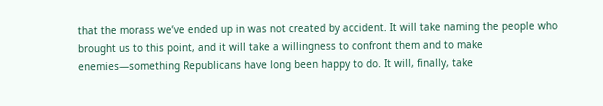that the morass we’ve ended up in was not created by accident. It will take naming the people who brought us to this point, and it will take a willingness to confront them and to make enemies—something Republicans have long been happy to do. It will, finally, take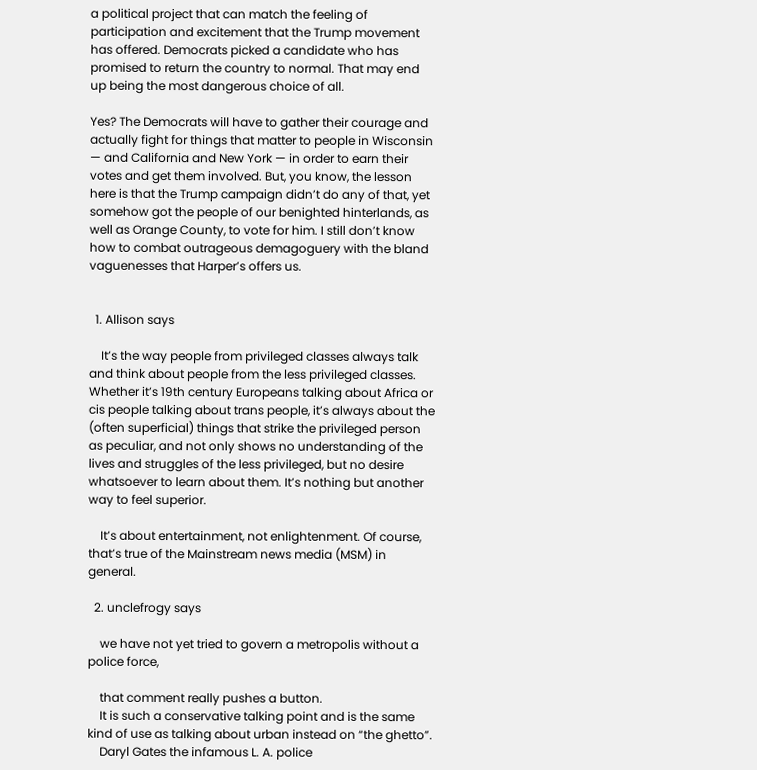a political project that can match the feeling of participation and excitement that the Trump movement has offered. Democrats picked a candidate who has promised to return the country to normal. That may end up being the most dangerous choice of all.

Yes? The Democrats will have to gather their courage and actually fight for things that matter to people in Wisconsin — and California and New York — in order to earn their votes and get them involved. But, you know, the lesson here is that the Trump campaign didn’t do any of that, yet somehow got the people of our benighted hinterlands, as well as Orange County, to vote for him. I still don’t know how to combat outrageous demagoguery with the bland vaguenesses that Harper’s offers us.


  1. Allison says

    It’s the way people from privileged classes always talk and think about people from the less privileged classes. Whether it’s 19th century Europeans talking about Africa or cis people talking about trans people, it’s always about the (often superficial) things that strike the privileged person as peculiar, and not only shows no understanding of the lives and struggles of the less privileged, but no desire whatsoever to learn about them. It’s nothing but another way to feel superior.

    It’s about entertainment, not enlightenment. Of course, that’s true of the Mainstream news media (MSM) in general.

  2. unclefrogy says

    we have not yet tried to govern a metropolis without a police force,

    that comment really pushes a button.
    It is such a conservative talking point and is the same kind of use as talking about urban instead on “the ghetto”.
    Daryl Gates the infamous L. A. police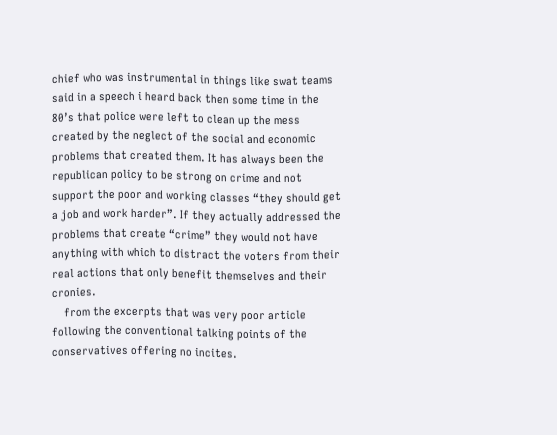chief who was instrumental in things like swat teams said in a speech i heard back then some time in the 80’s that police were left to clean up the mess created by the neglect of the social and economic problems that created them. It has always been the republican policy to be strong on crime and not support the poor and working classes “they should get a job and work harder”. If they actually addressed the problems that create “crime” they would not have anything with which to distract the voters from their real actions that only benefit themselves and their cronies.
    from the excerpts that was very poor article following the conventional talking points of the conservatives offering no incites.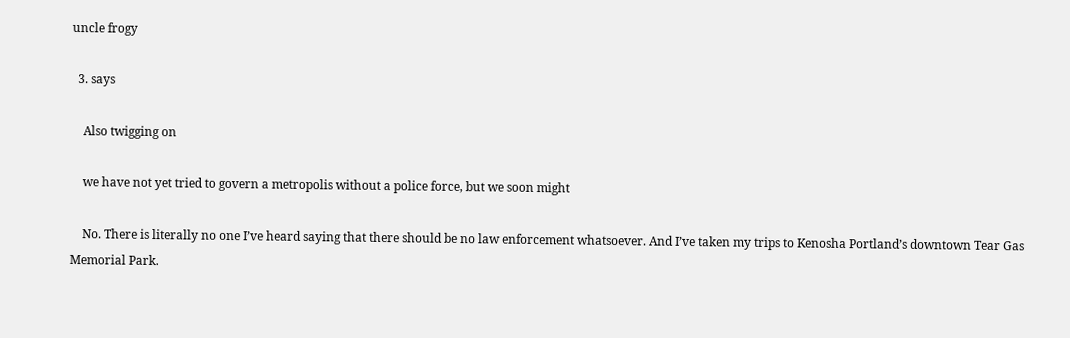uncle frogy

  3. says

    Also twigging on

    we have not yet tried to govern a metropolis without a police force, but we soon might

    No. There is literally no one I’ve heard saying that there should be no law enforcement whatsoever. And I’ve taken my trips to Kenosha Portland’s downtown Tear Gas Memorial Park.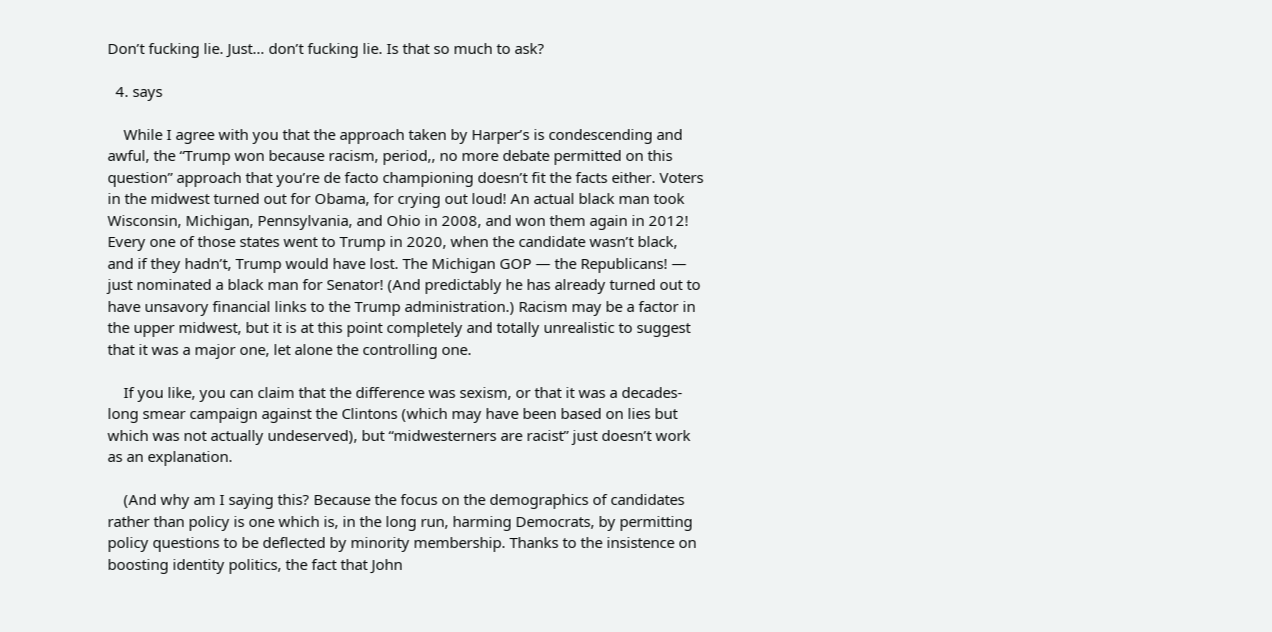Don’t fucking lie. Just… don’t fucking lie. Is that so much to ask?

  4. says

    While I agree with you that the approach taken by Harper’s is condescending and awful, the “Trump won because racism, period,, no more debate permitted on this question” approach that you’re de facto championing doesn’t fit the facts either. Voters in the midwest turned out for Obama, for crying out loud! An actual black man took Wisconsin, Michigan, Pennsylvania, and Ohio in 2008, and won them again in 2012! Every one of those states went to Trump in 2020, when the candidate wasn’t black, and if they hadn’t, Trump would have lost. The Michigan GOP — the Republicans! — just nominated a black man for Senator! (And predictably he has already turned out to have unsavory financial links to the Trump administration.) Racism may be a factor in the upper midwest, but it is at this point completely and totally unrealistic to suggest that it was a major one, let alone the controlling one.

    If you like, you can claim that the difference was sexism, or that it was a decades-long smear campaign against the Clintons (which may have been based on lies but which was not actually undeserved), but “midwesterners are racist” just doesn’t work as an explanation.

    (And why am I saying this? Because the focus on the demographics of candidates rather than policy is one which is, in the long run, harming Democrats, by permitting policy questions to be deflected by minority membership. Thanks to the insistence on boosting identity politics, the fact that John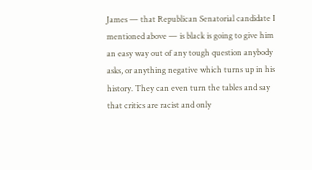James — that Republican Senatorial candidate I mentioned above — is black is going to give him an easy way out of any tough question anybody asks, or anything negative which turns up in his history. They can even turn the tables and say that critics are racist and only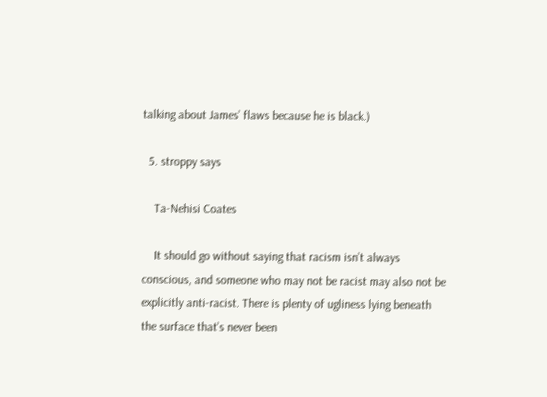talking about James’ flaws because he is black.)

  5. stroppy says

    Ta-Nehisi Coates

    It should go without saying that racism isn’t always conscious, and someone who may not be racist may also not be explicitly anti-racist. There is plenty of ugliness lying beneath the surface that’s never been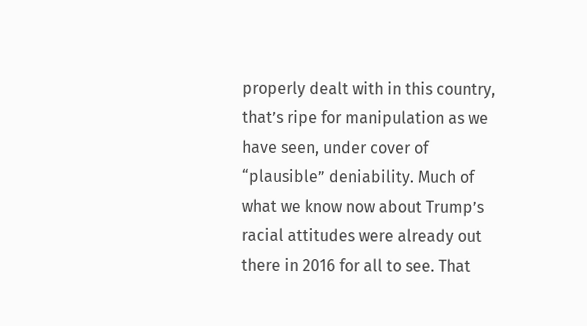properly dealt with in this country, that’s ripe for manipulation as we have seen, under cover of “plausible” deniability. Much of what we know now about Trump’s racial attitudes were already out there in 2016 for all to see. That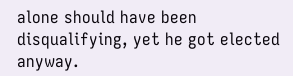alone should have been disqualifying, yet he got elected anyway.